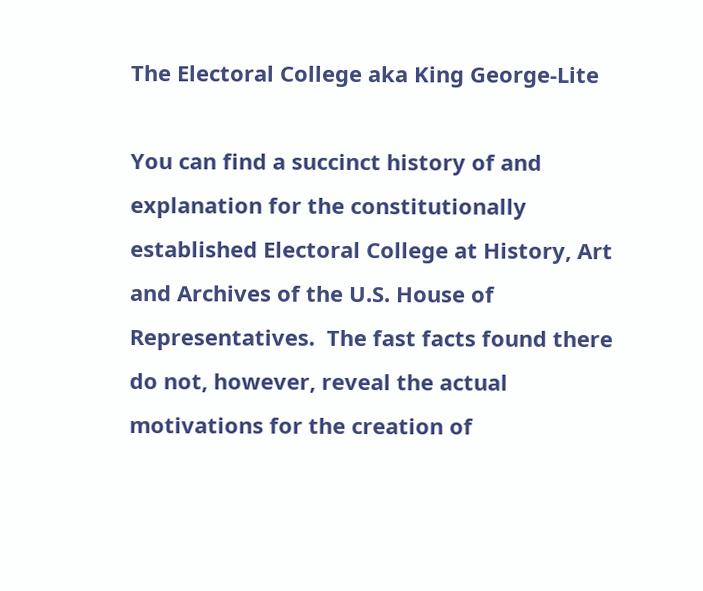The Electoral College aka King George-Lite

You can find a succinct history of and explanation for the constitutionally established Electoral College at History, Art and Archives of the U.S. House of Representatives.  The fast facts found there do not, however, reveal the actual motivations for the creation of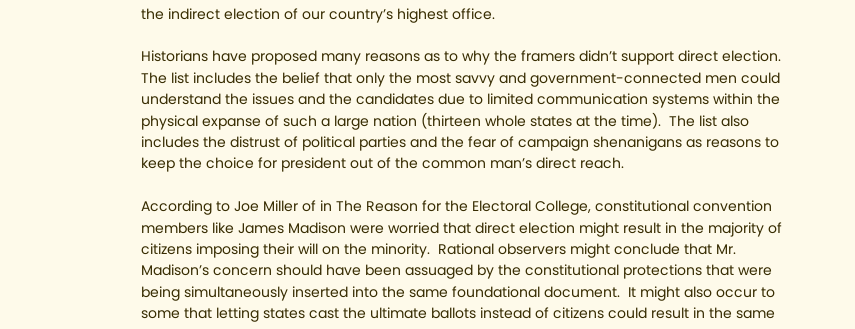the indirect election of our country’s highest office.

Historians have proposed many reasons as to why the framers didn’t support direct election.  The list includes the belief that only the most savvy and government-connected men could understand the issues and the candidates due to limited communication systems within the physical expanse of such a large nation (thirteen whole states at the time).  The list also includes the distrust of political parties and the fear of campaign shenanigans as reasons to keep the choice for president out of the common man’s direct reach.

According to Joe Miller of in The Reason for the Electoral College, constitutional convention members like James Madison were worried that direct election might result in the majority of citizens imposing their will on the minority.  Rational observers might conclude that Mr. Madison’s concern should have been assuaged by the constitutional protections that were being simultaneously inserted into the same foundational document.  It might also occur to some that letting states cast the ultimate ballots instead of citizens could result in the same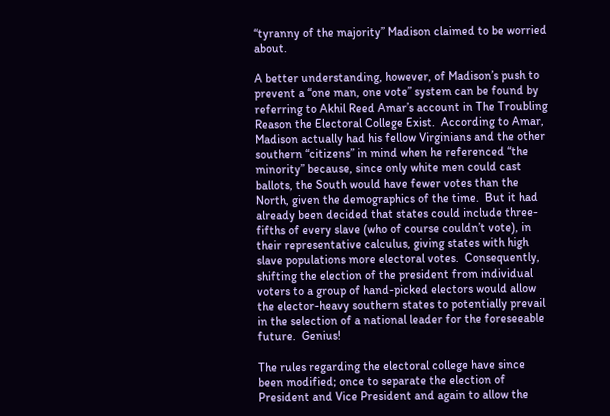“tyranny of the majority” Madison claimed to be worried about.

A better understanding, however, of Madison’s push to prevent a “one man, one vote” system can be found by referring to Akhil Reed Amar’s account in The Troubling Reason the Electoral College Exist.  According to Amar, Madison actually had his fellow Virginians and the other southern “citizens” in mind when he referenced “the minority” because, since only white men could cast ballots, the South would have fewer votes than the North, given the demographics of the time.  But it had already been decided that states could include three-fifths of every slave (who of course couldn’t vote), in their representative calculus, giving states with high slave populations more electoral votes.  Consequently, shifting the election of the president from individual voters to a group of hand-picked electors would allow the elector-heavy southern states to potentially prevail in the selection of a national leader for the foreseeable future.  Genius!

The rules regarding the electoral college have since been modified; once to separate the election of President and Vice President and again to allow the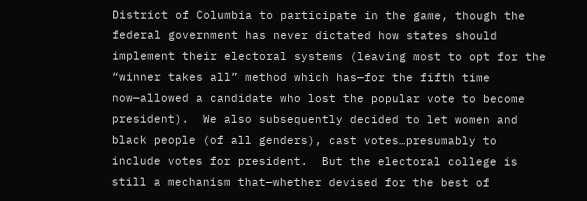District of Columbia to participate in the game, though the federal government has never dictated how states should implement their electoral systems (leaving most to opt for the “winner takes all” method which has—for the fifth time now—allowed a candidate who lost the popular vote to become president).  We also subsequently decided to let women and black people (of all genders), cast votes…presumably to include votes for president.  But the electoral college is still a mechanism that—whether devised for the best of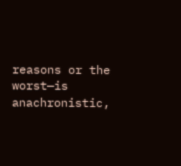reasons or the worst—is anachronistic,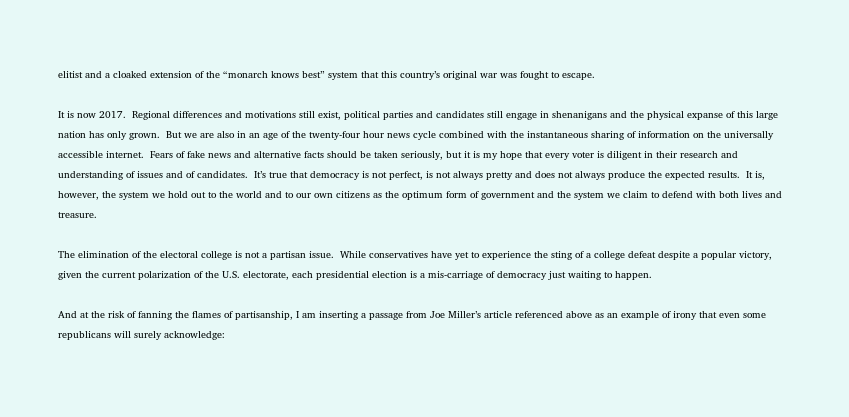elitist and a cloaked extension of the “monarch knows best” system that this country’s original war was fought to escape.

It is now 2017.  Regional differences and motivations still exist, political parties and candidates still engage in shenanigans and the physical expanse of this large nation has only grown.  But we are also in an age of the twenty-four hour news cycle combined with the instantaneous sharing of information on the universally accessible internet.  Fears of fake news and alternative facts should be taken seriously, but it is my hope that every voter is diligent in their research and understanding of issues and of candidates.  It’s true that democracy is not perfect, is not always pretty and does not always produce the expected results.  It is, however, the system we hold out to the world and to our own citizens as the optimum form of government and the system we claim to defend with both lives and treasure.

The elimination of the electoral college is not a partisan issue.  While conservatives have yet to experience the sting of a college defeat despite a popular victory, given the current polarization of the U.S. electorate, each presidential election is a mis-carriage of democracy just waiting to happen.

And at the risk of fanning the flames of partisanship, I am inserting a passage from Joe Miller’s article referenced above as an example of irony that even some republicans will surely acknowledge: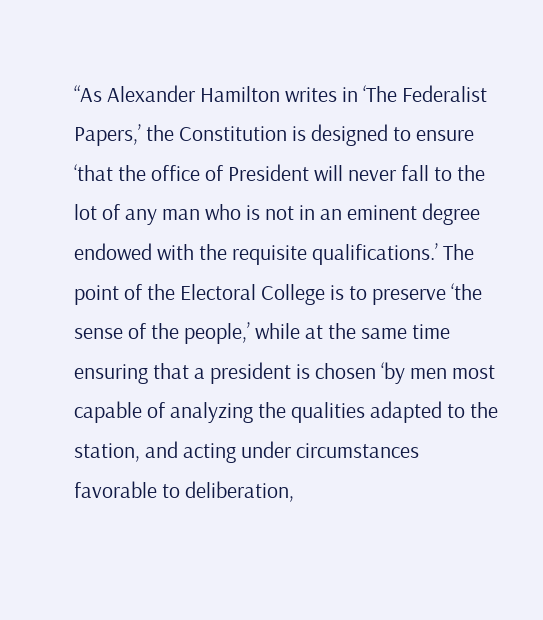“As Alexander Hamilton writes in ‘The Federalist Papers,’ the Constitution is designed to ensure ‘that the office of President will never fall to the lot of any man who is not in an eminent degree endowed with the requisite qualifications.’ The point of the Electoral College is to preserve ‘the sense of the people,’ while at the same time ensuring that a president is chosen ‘by men most capable of analyzing the qualities adapted to the station, and acting under circumstances favorable to deliberation,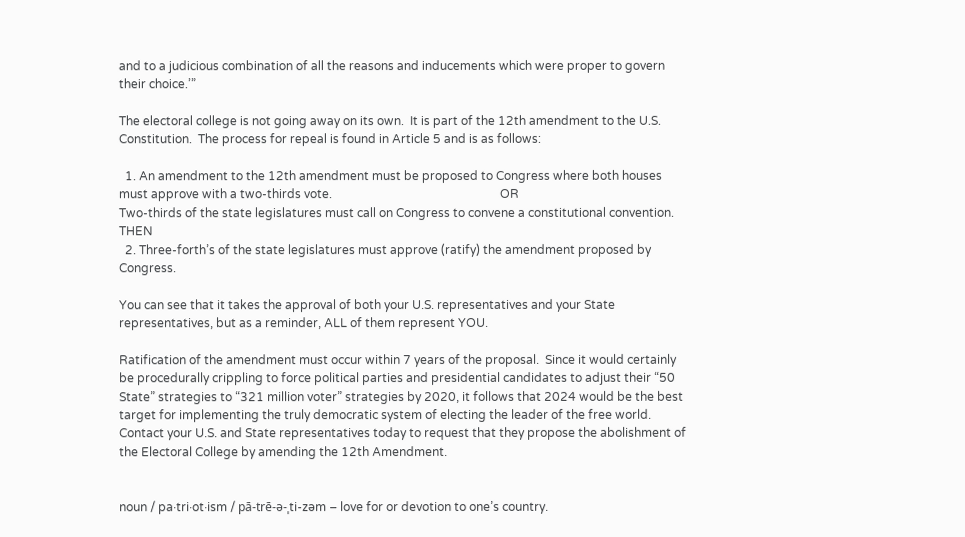and to a judicious combination of all the reasons and inducements which were proper to govern their choice.’”

The electoral college is not going away on its own.  It is part of the 12th amendment to the U.S. Constitution.  The process for repeal is found in Article 5 and is as follows:

  1. An amendment to the 12th amendment must be proposed to Congress where both houses must approve with a two-thirds vote.                                                        OR                                                                                                                                              Two-thirds of the state legislatures must call on Congress to convene a constitutional convention.                                                                                            THEN
  2. Three-forth’s of the state legislatures must approve (ratify) the amendment proposed by Congress.

You can see that it takes the approval of both your U.S. representatives and your State representatives, but as a reminder, ALL of them represent YOU.

Ratification of the amendment must occur within 7 years of the proposal.  Since it would certainly be procedurally crippling to force political parties and presidential candidates to adjust their “50 State” strategies to “321 million voter” strategies by 2020, it follows that 2024 would be the best target for implementing the truly democratic system of electing the leader of the free world.  Contact your U.S. and State representatives today to request that they propose the abolishment of the Electoral College by amending the 12th Amendment.


noun / pa·tri·ot·ism / pā-trē-ə-ˌti-zəm – love for or devotion to one’s country.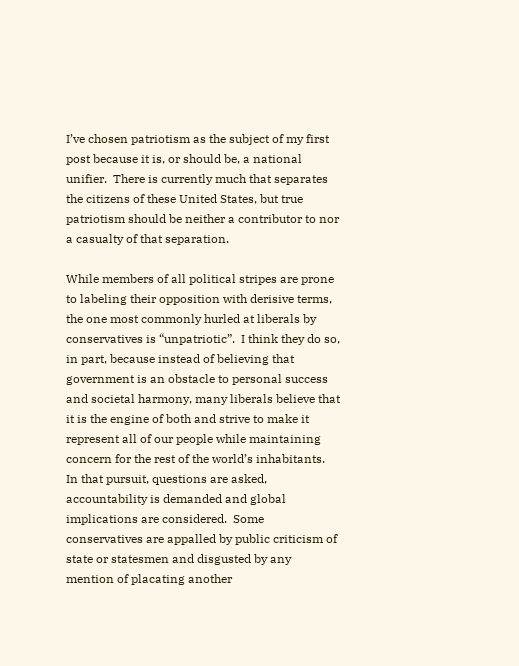I’ve chosen patriotism as the subject of my first post because it is, or should be, a national unifier.  There is currently much that separates the citizens of these United States, but true patriotism should be neither a contributor to nor a casualty of that separation.

While members of all political stripes are prone to labeling their opposition with derisive terms, the one most commonly hurled at liberals by conservatives is “unpatriotic”.  I think they do so, in part, because instead of believing that government is an obstacle to personal success and societal harmony, many liberals believe that it is the engine of both and strive to make it represent all of our people while maintaining concern for the rest of the world’s inhabitants.  In that pursuit, questions are asked, accountability is demanded and global implications are considered.  Some conservatives are appalled by public criticism of state or statesmen and disgusted by any mention of placating another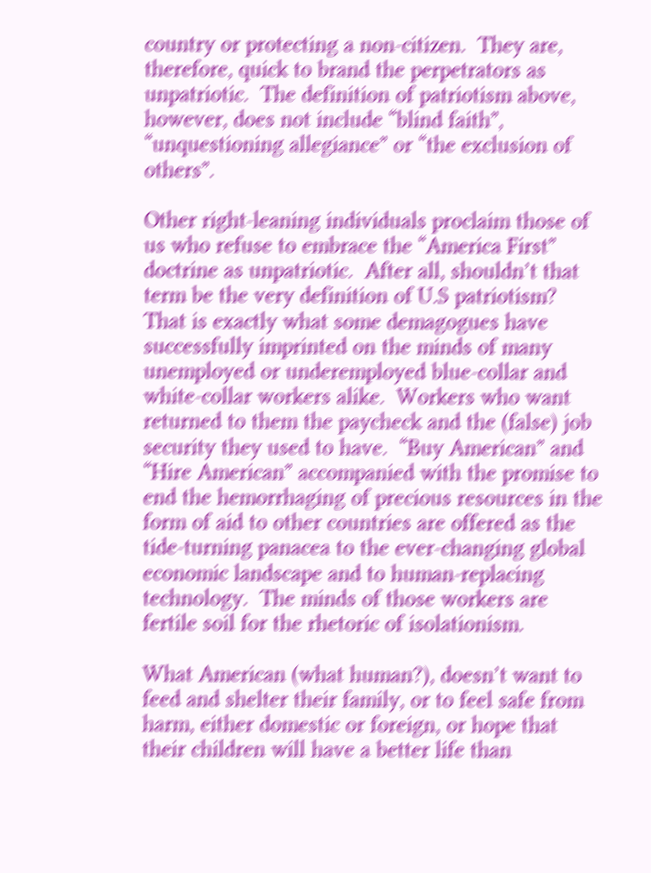country or protecting a non-citizen.  They are, therefore, quick to brand the perpetrators as unpatriotic.  The definition of patriotism above, however, does not include “blind faith”, “unquestioning allegiance” or “the exclusion of others”.

Other right-leaning individuals proclaim those of us who refuse to embrace the “America First” doctrine as unpatriotic.  After all, shouldn’t that term be the very definition of U.S patriotism?  That is exactly what some demagogues have successfully imprinted on the minds of many unemployed or underemployed blue-collar and white-collar workers alike.  Workers who want returned to them the paycheck and the (false) job security they used to have.  “Buy American” and “Hire American” accompanied with the promise to end the hemorrhaging of precious resources in the form of aid to other countries are offered as the tide-turning panacea to the ever-changing global economic landscape and to human-replacing technology.  The minds of those workers are fertile soil for the rhetoric of isolationism.

What American (what human?), doesn’t want to feed and shelter their family, or to feel safe from harm, either domestic or foreign, or hope that their children will have a better life than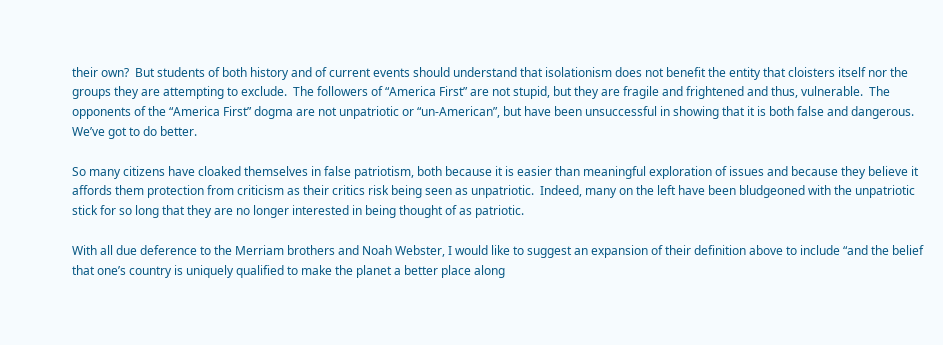their own?  But students of both history and of current events should understand that isolationism does not benefit the entity that cloisters itself nor the groups they are attempting to exclude.  The followers of “America First” are not stupid, but they are fragile and frightened and thus, vulnerable.  The opponents of the “America First” dogma are not unpatriotic or “un-American”, but have been unsuccessful in showing that it is both false and dangerous.  We’ve got to do better.

So many citizens have cloaked themselves in false patriotism, both because it is easier than meaningful exploration of issues and because they believe it affords them protection from criticism as their critics risk being seen as unpatriotic.  Indeed, many on the left have been bludgeoned with the unpatriotic stick for so long that they are no longer interested in being thought of as patriotic.

With all due deference to the Merriam brothers and Noah Webster, I would like to suggest an expansion of their definition above to include “and the belief that one’s country is uniquely qualified to make the planet a better place along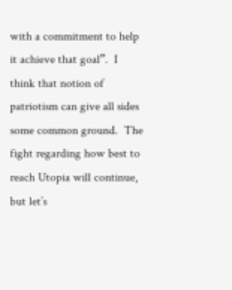with a commitment to help it achieve that goal”.  I think that notion of patriotism can give all sides some common ground.  The fight regarding how best to reach Utopia will continue, but let’s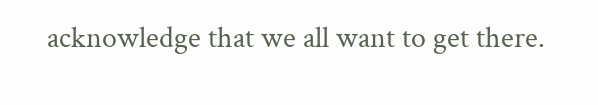acknowledge that we all want to get there.